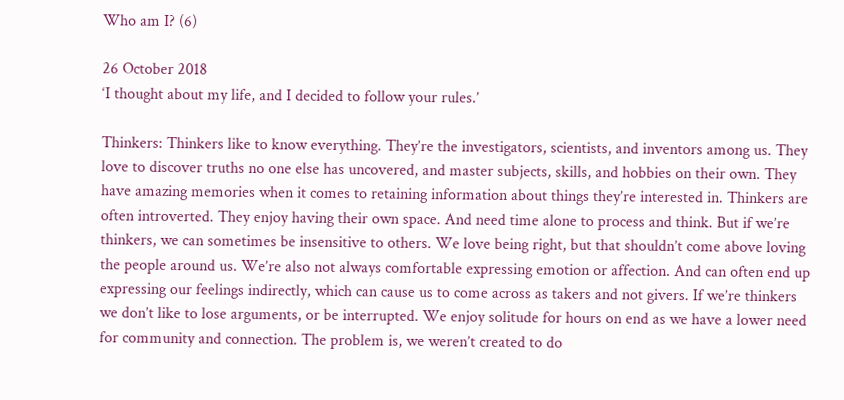Who am I? (6)

26 October 2018
‘I thought about my life, and I decided to follow your rules.’

Thinkers: Thinkers like to know everything. They’re the investigators, scientists, and inventors among us. They love to discover truths no one else has uncovered, and master subjects, skills, and hobbies on their own. They have amazing memories when it comes to retaining information about things they’re interested in. Thinkers are often introverted. They enjoy having their own space. And need time alone to process and think. But if we’re thinkers, we can sometimes be insensitive to others. We love being right, but that shouldn’t come above loving the people around us. We’re also not always comfortable expressing emotion or affection. And can often end up expressing our feelings indirectly, which can cause us to come across as takers and not givers. If we’re thinkers we don’t like to lose arguments, or be interrupted. We enjoy solitude for hours on end as we have a lower need for community and connection. The problem is, we weren’t created to do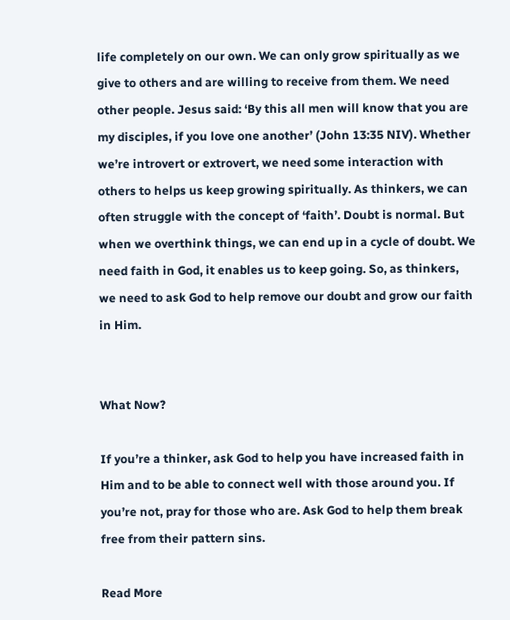life completely on our own. We can only grow spiritually as we give to others and are willing to receive from them. We need other people. Jesus said: ‘By this all men will know that you are my disciples, if you love one another’ (John 13:35 NIV). Whether we’re introvert or extrovert, we need some interaction with others to helps us keep growing spiritually. As thinkers, we can often struggle with the concept of ‘faith’. Doubt is normal. But when we overthink things, we can end up in a cycle of doubt. We need faith in God, it enables us to keep going. So, as thinkers, we need to ask God to help remove our doubt and grow our faith in Him.


What Now?

If you’re a thinker, ask God to help you have increased faith in Him and to be able to connect well with those around you. If you’re not, pray for those who are. Ask God to help them break free from their pattern sins.

Read More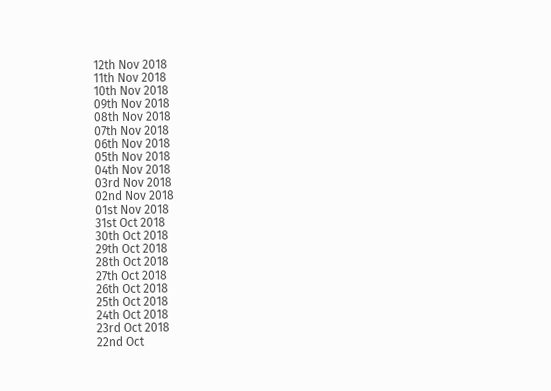12th Nov 2018
11th Nov 2018
10th Nov 2018
09th Nov 2018
08th Nov 2018
07th Nov 2018
06th Nov 2018
05th Nov 2018
04th Nov 2018
03rd Nov 2018
02nd Nov 2018
01st Nov 2018
31st Oct 2018
30th Oct 2018
29th Oct 2018
28th Oct 2018
27th Oct 2018
26th Oct 2018
25th Oct 2018
24th Oct 2018
23rd Oct 2018
22nd Oct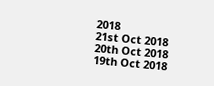2018
21st Oct 2018
20th Oct 2018
19th Oct 2018